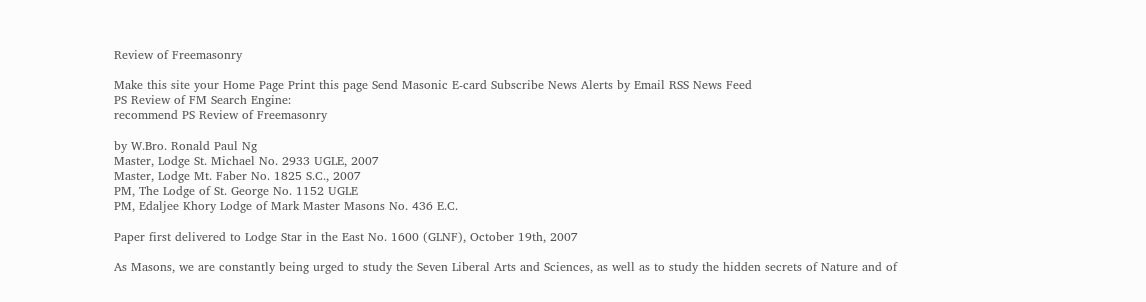Review of Freemasonry

Make this site your Home Page Print this page Send Masonic E-card Subscribe News Alerts by Email RSS News Feed
PS Review of FM Search Engine:
recommend PS Review of Freemasonry

by W.Bro. Ronald Paul Ng
Master, Lodge St. Michael No. 2933 UGLE, 2007
Master, Lodge Mt. Faber No. 1825 S.C., 2007
PM, The Lodge of St. George No. 1152 UGLE
PM, Edaljee Khory Lodge of Mark Master Masons No. 436 E.C.

Paper first delivered to Lodge Star in the East No. 1600 (GLNF), October 19th, 2007

As Masons, we are constantly being urged to study the Seven Liberal Arts and Sciences, as well as to study the hidden secrets of Nature and of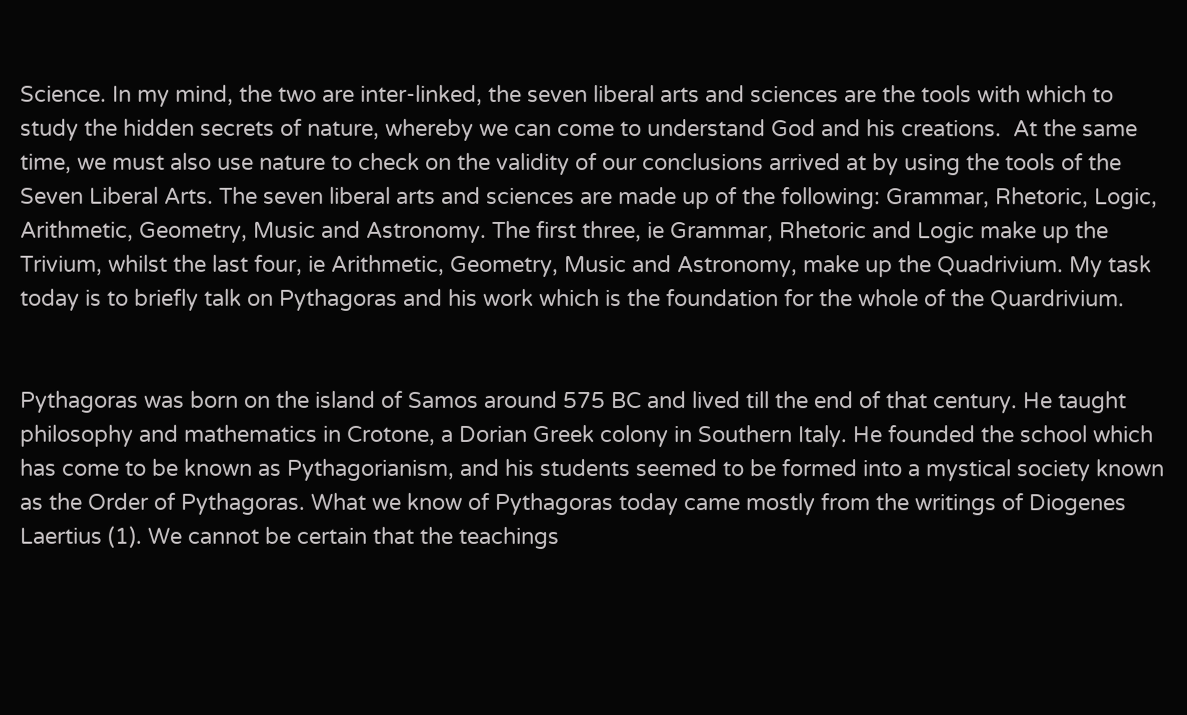Science. In my mind, the two are inter-linked, the seven liberal arts and sciences are the tools with which to study the hidden secrets of nature, whereby we can come to understand God and his creations.  At the same time, we must also use nature to check on the validity of our conclusions arrived at by using the tools of the Seven Liberal Arts. The seven liberal arts and sciences are made up of the following: Grammar, Rhetoric, Logic, Arithmetic, Geometry, Music and Astronomy. The first three, ie Grammar, Rhetoric and Logic make up the Trivium, whilst the last four, ie Arithmetic, Geometry, Music and Astronomy, make up the Quadrivium. My task today is to briefly talk on Pythagoras and his work which is the foundation for the whole of the Quardrivium.


Pythagoras was born on the island of Samos around 575 BC and lived till the end of that century. He taught philosophy and mathematics in Crotone, a Dorian Greek colony in Southern Italy. He founded the school which has come to be known as Pythagorianism, and his students seemed to be formed into a mystical society known as the Order of Pythagoras. What we know of Pythagoras today came mostly from the writings of Diogenes Laertius (1). We cannot be certain that the teachings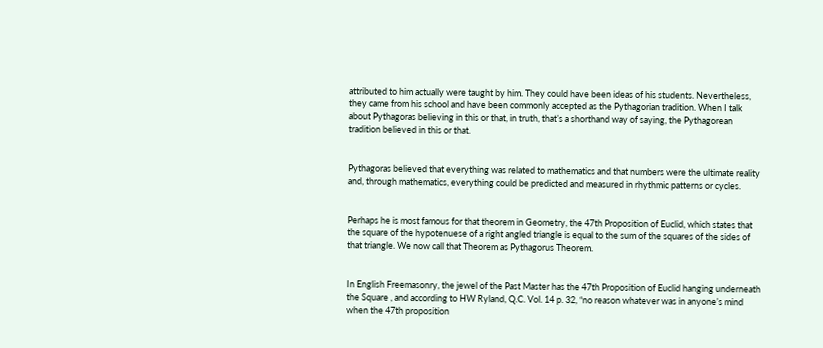attributed to him actually were taught by him. They could have been ideas of his students. Nevertheless, they came from his school and have been commonly accepted as the Pythagorian tradition. When I talk about Pythagoras believing in this or that, in truth, that’s a shorthand way of saying, the Pythagorean tradition believed in this or that.


Pythagoras believed that everything was related to mathematics and that numbers were the ultimate reality and, through mathematics, everything could be predicted and measured in rhythmic patterns or cycles.


Perhaps he is most famous for that theorem in Geometry, the 47th Proposition of Euclid, which states that the square of the hypotenuese of a right angled triangle is equal to the sum of the squares of the sides of that triangle. We now call that Theorem as Pythagorus Theorem.


In English Freemasonry, the jewel of the Past Master has the 47th Proposition of Euclid hanging underneath the Square , and according to HW Ryland, Q.C. Vol. 14 p. 32, “no reason whatever was in anyone’s mind when the 47th proposition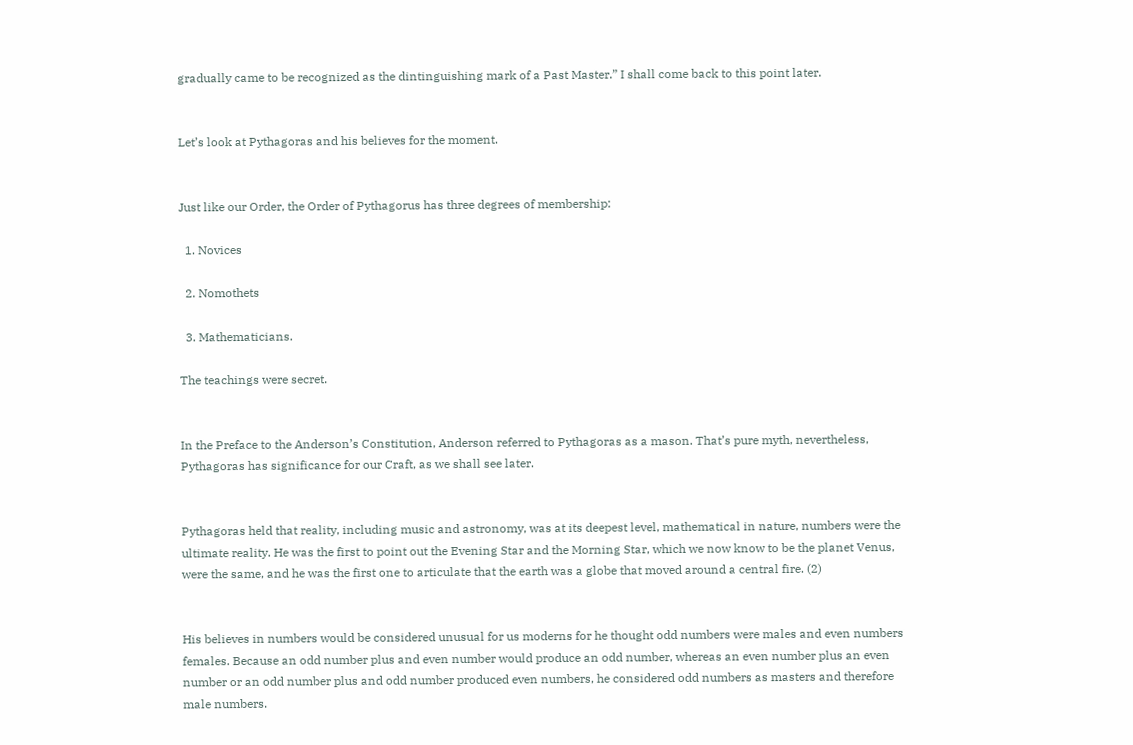gradually came to be recognized as the dintinguishing mark of a Past Master.” I shall come back to this point later.


Let’s look at Pythagoras and his believes for the moment.


Just like our Order, the Order of Pythagorus has three degrees of membership:

  1. Novices

  2. Nomothets

  3. Mathematicians.

The teachings were secret.


In the Preface to the Anderson’s Constitution, Anderson referred to Pythagoras as a mason. That’s pure myth, nevertheless, Pythagoras has significance for our Craft, as we shall see later.


Pythagoras held that reality, including music and astronomy, was at its deepest level, mathematical in nature, numbers were the ultimate reality. He was the first to point out the Evening Star and the Morning Star, which we now know to be the planet Venus, were the same, and he was the first one to articulate that the earth was a globe that moved around a central fire. (2)


His believes in numbers would be considered unusual for us moderns for he thought odd numbers were males and even numbers females. Because an odd number plus and even number would produce an odd number, whereas an even number plus an even number or an odd number plus and odd number produced even numbers, he considered odd numbers as masters and therefore male numbers.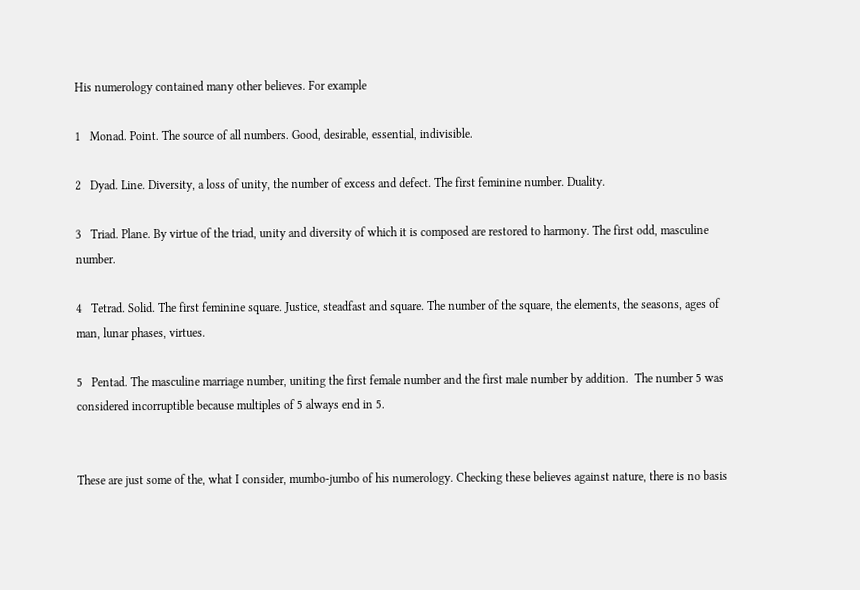His numerology contained many other believes. For example

1   Monad. Point. The source of all numbers. Good, desirable, essential, indivisible.

2   Dyad. Line. Diversity, a loss of unity, the number of excess and defect. The first feminine number. Duality.

3   Triad. Plane. By virtue of the triad, unity and diversity of which it is composed are restored to harmony. The first odd, masculine number.

4   Tetrad. Solid. The first feminine square. Justice, steadfast and square. The number of the square, the elements, the seasons, ages of man, lunar phases, virtues.

5   Pentad. The masculine marriage number, uniting the first female number and the first male number by addition.  The number 5 was considered incorruptible because multiples of 5 always end in 5.


These are just some of the, what I consider, mumbo-jumbo of his numerology. Checking these believes against nature, there is no basis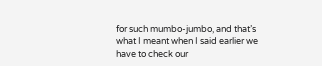for such mumbo-jumbo, and that’s what I meant when I said earlier we have to check our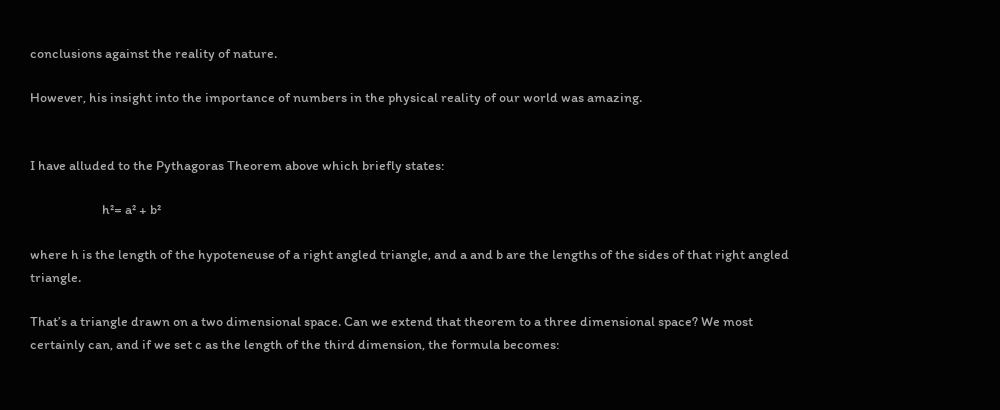conclusions against the reality of nature.

However, his insight into the importance of numbers in the physical reality of our world was amazing.


I have alluded to the Pythagoras Theorem above which briefly states:

                        h²= a² + b²

where h is the length of the hypoteneuse of a right angled triangle, and a and b are the lengths of the sides of that right angled triangle.

That’s a triangle drawn on a two dimensional space. Can we extend that theorem to a three dimensional space? We most certainly can, and if we set c as the length of the third dimension, the formula becomes: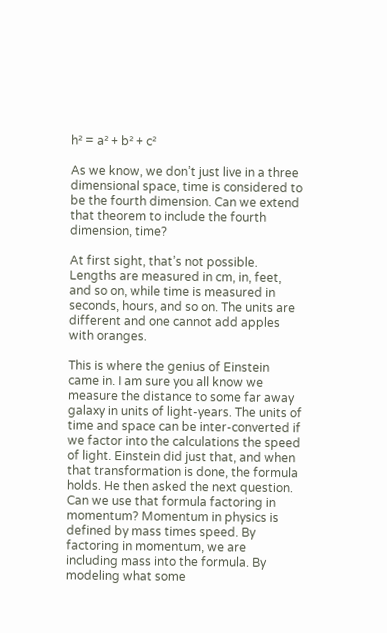h² = a² + b² + c²

As we know, we don’t just live in a three dimensional space, time is considered to be the fourth dimension. Can we extend that theorem to include the fourth dimension, time?

At first sight, that’s not possible. Lengths are measured in cm, in, feet, and so on, while time is measured in seconds, hours, and so on. The units are different and one cannot add apples with oranges.

This is where the genius of Einstein came in. I am sure you all know we measure the distance to some far away galaxy in units of light-years. The units of time and space can be inter-converted if we factor into the calculations the speed of light. Einstein did just that, and when that transformation is done, the formula holds. He then asked the next question. Can we use that formula factoring in momentum? Momentum in physics is defined by mass times speed. By factoring in momentum, we are including mass into the formula. By modeling what some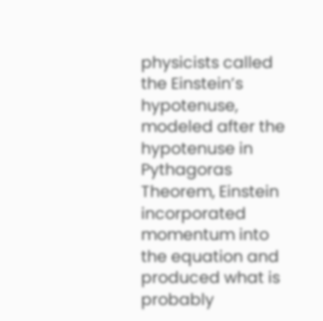physicists called the Einstein’s hypotenuse, modeled after the hypotenuse in Pythagoras Theorem, Einstein incorporated momentum into the equation and produced what is probably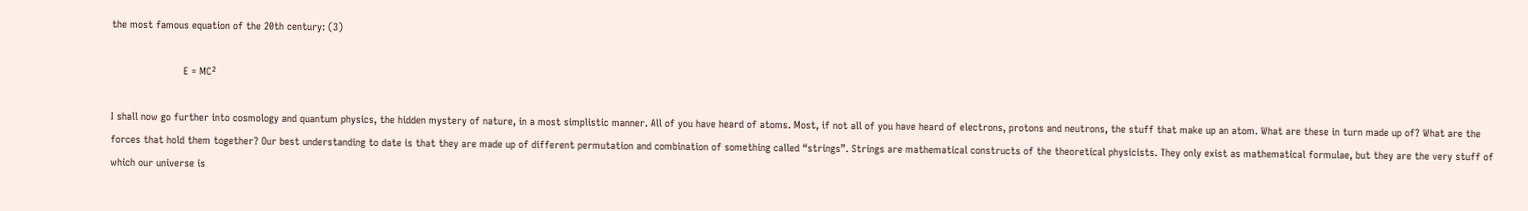the most famous equation of the 20th century: (3)

                        E = MC²

I shall now go further into cosmology and quantum physics, the hidden mystery of nature, in a most simplistic manner. All of you have heard of atoms. Most, if not all of you have heard of electrons, protons and neutrons, the stuff that make up an atom. What are these in turn made up of? What are the forces that hold them together? Our best understanding to date is that they are made up of different permutation and combination of something called “strings”. Strings are mathematical constructs of the theoretical physicists. They only exist as mathematical formulae, but they are the very stuff of which our universe is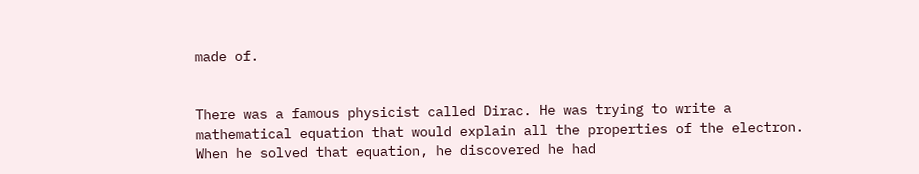made of.


There was a famous physicist called Dirac. He was trying to write a mathematical equation that would explain all the properties of the electron. When he solved that equation, he discovered he had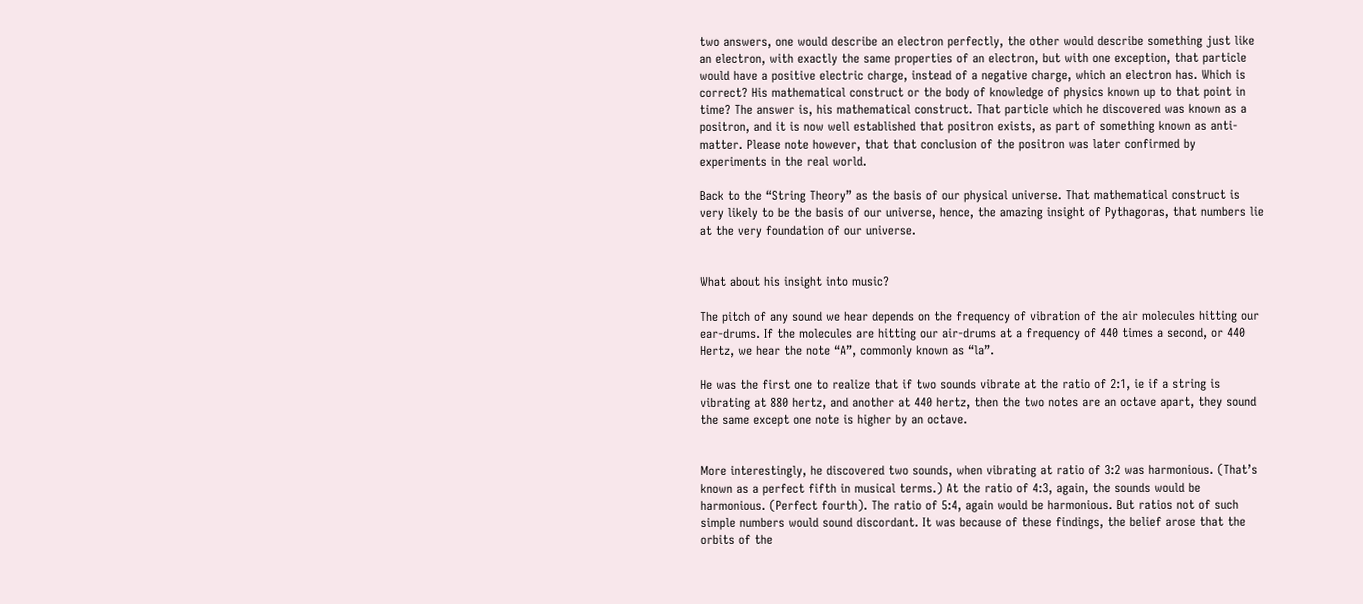two answers, one would describe an electron perfectly, the other would describe something just like an electron, with exactly the same properties of an electron, but with one exception, that particle would have a positive electric charge, instead of a negative charge, which an electron has. Which is correct? His mathematical construct or the body of knowledge of physics known up to that point in time? The answer is, his mathematical construct. That particle which he discovered was known as a positron, and it is now well established that positron exists, as part of something known as anti-matter. Please note however, that that conclusion of the positron was later confirmed by experiments in the real world.

Back to the “String Theory” as the basis of our physical universe. That mathematical construct is very likely to be the basis of our universe, hence, the amazing insight of Pythagoras, that numbers lie at the very foundation of our universe.


What about his insight into music?

The pitch of any sound we hear depends on the frequency of vibration of the air molecules hitting our ear-drums. If the molecules are hitting our air-drums at a frequency of 440 times a second, or 440 Hertz, we hear the note “A”, commonly known as “la”.

He was the first one to realize that if two sounds vibrate at the ratio of 2:1, ie if a string is vibrating at 880 hertz, and another at 440 hertz, then the two notes are an octave apart, they sound the same except one note is higher by an octave.


More interestingly, he discovered two sounds, when vibrating at ratio of 3:2 was harmonious. (That’s known as a perfect fifth in musical terms.) At the ratio of 4:3, again, the sounds would be harmonious. (Perfect fourth). The ratio of 5:4, again would be harmonious. But ratios not of such simple numbers would sound discordant. It was because of these findings, the belief arose that the orbits of the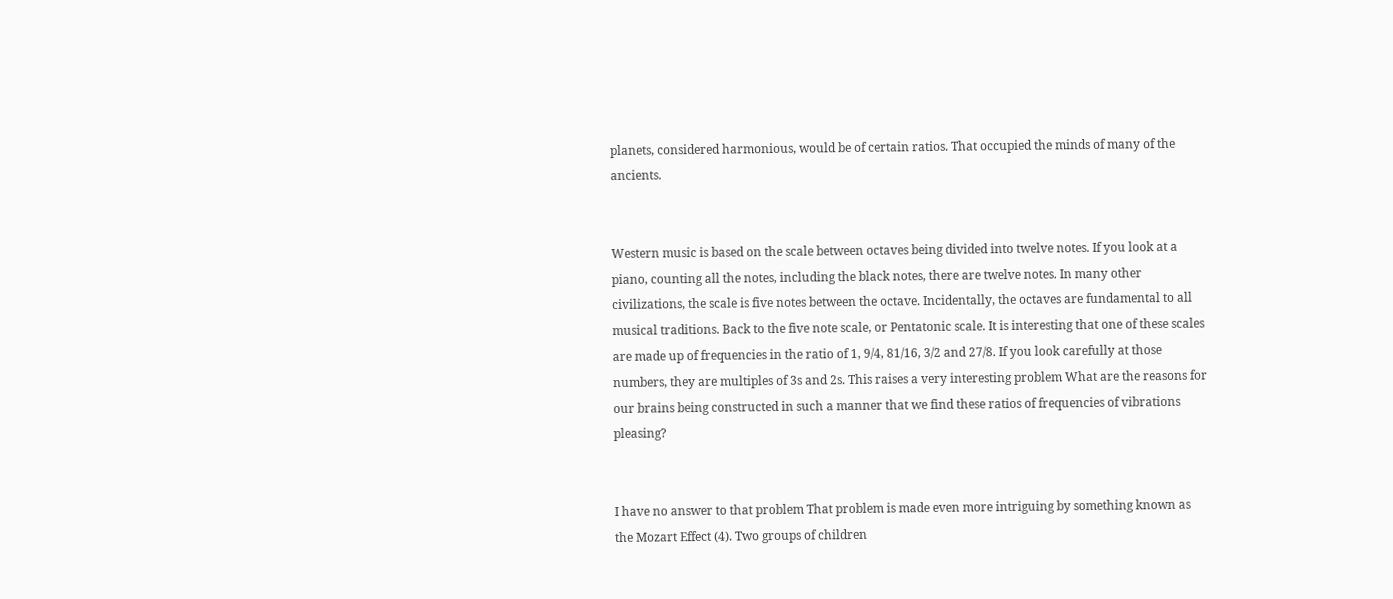planets, considered harmonious, would be of certain ratios. That occupied the minds of many of the ancients.


Western music is based on the scale between octaves being divided into twelve notes. If you look at a piano, counting all the notes, including the black notes, there are twelve notes. In many other civilizations, the scale is five notes between the octave. Incidentally, the octaves are fundamental to all musical traditions. Back to the five note scale, or Pentatonic scale. It is interesting that one of these scales are made up of frequencies in the ratio of 1, 9/4, 81/16, 3/2 and 27/8. If you look carefully at those numbers, they are multiples of 3s and 2s. This raises a very interesting problem What are the reasons for our brains being constructed in such a manner that we find these ratios of frequencies of vibrations pleasing?


I have no answer to that problem That problem is made even more intriguing by something known as the Mozart Effect (4). Two groups of children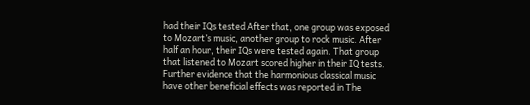had their IQs tested After that, one group was exposed to Mozart’s music, another group to rock music. After half an hour, their IQs were tested again. That group that listened to Mozart scored higher in their IQ tests. Further evidence that the harmonious classical music have other beneficial effects was reported in The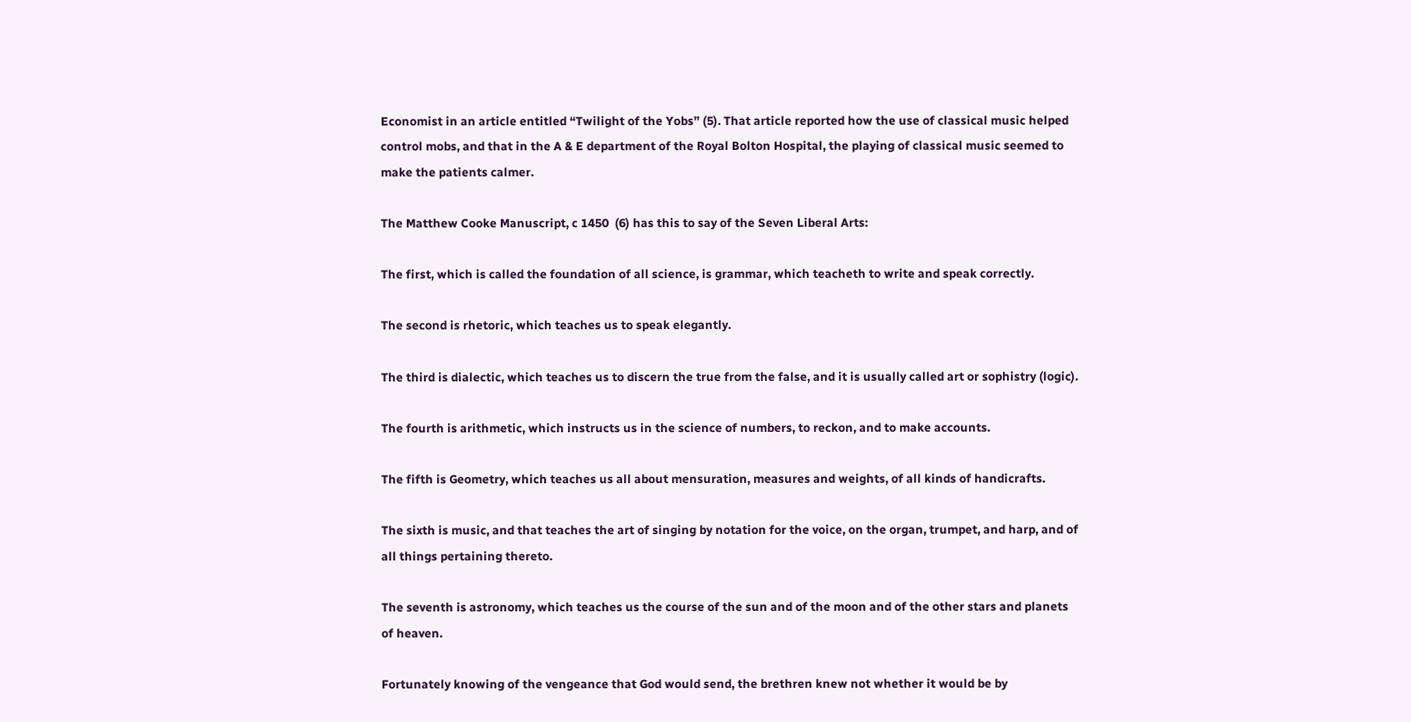Economist in an article entitled “Twilight of the Yobs” (5). That article reported how the use of classical music helped control mobs, and that in the A & E department of the Royal Bolton Hospital, the playing of classical music seemed to make the patients calmer.

The Matthew Cooke Manuscript, c 1450  (6) has this to say of the Seven Liberal Arts:

The first, which is called the foundation of all science, is grammar, which teacheth to write and speak correctly.

The second is rhetoric, which teaches us to speak elegantly.

The third is dialectic, which teaches us to discern the true from the false, and it is usually called art or sophistry (logic).

The fourth is arithmetic, which instructs us in the science of numbers, to reckon, and to make accounts.

The fifth is Geometry, which teaches us all about mensuration, measures and weights, of all kinds of handicrafts.

The sixth is music, and that teaches the art of singing by notation for the voice, on the organ, trumpet, and harp, and of all things pertaining thereto.

The seventh is astronomy, which teaches us the course of the sun and of the moon and of the other stars and planets of heaven.

Fortunately knowing of the vengeance that God would send, the brethren knew not whether it would be by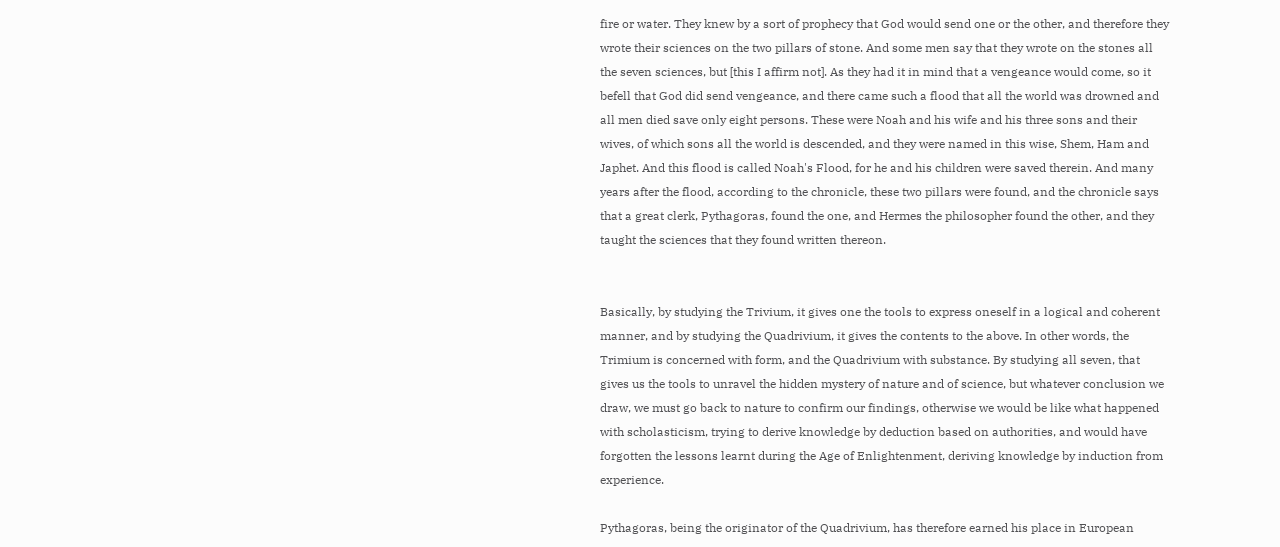fire or water. They knew by a sort of prophecy that God would send one or the other, and therefore they wrote their sciences on the two pillars of stone. And some men say that they wrote on the stones all the seven sciences, but [this I affirm not]. As they had it in mind that a vengeance would come, so it befell that God did send vengeance, and there came such a flood that all the world was drowned and all men died save only eight persons. These were Noah and his wife and his three sons and their wives, of which sons all the world is descended, and they were named in this wise, Shem, Ham and Japhet. And this flood is called Noah's Flood, for he and his children were saved therein. And many years after the flood, according to the chronicle, these two pillars were found, and the chronicle says that a great clerk, Pythagoras, found the one, and Hermes the philosopher found the other, and they taught the sciences that they found written thereon.


Basically, by studying the Trivium, it gives one the tools to express oneself in a logical and coherent manner, and by studying the Quadrivium, it gives the contents to the above. In other words, the Trimium is concerned with form, and the Quadrivium with substance. By studying all seven, that gives us the tools to unravel the hidden mystery of nature and of science, but whatever conclusion we draw, we must go back to nature to confirm our findings, otherwise we would be like what happened with scholasticism, trying to derive knowledge by deduction based on authorities, and would have forgotten the lessons learnt during the Age of Enlightenment, deriving knowledge by induction from experience.

Pythagoras, being the originator of the Quadrivium, has therefore earned his place in European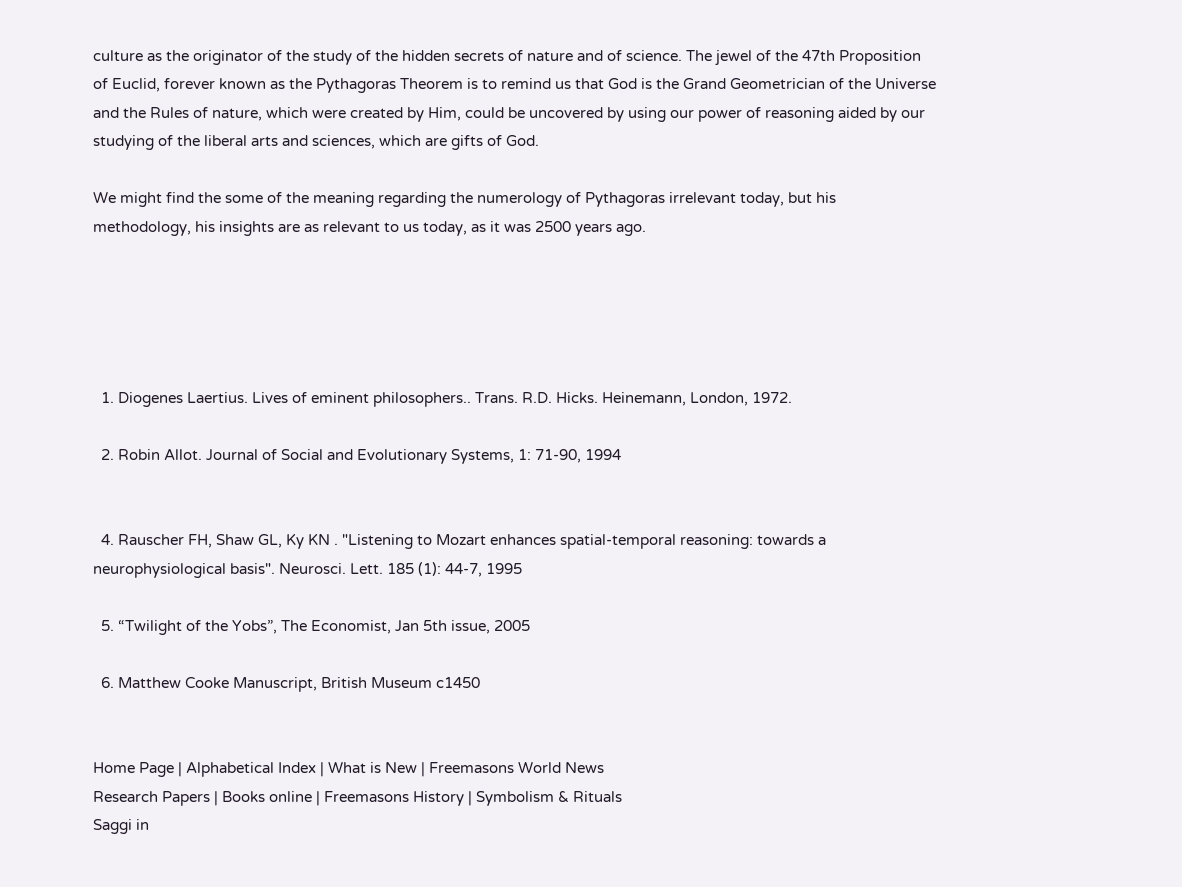culture as the originator of the study of the hidden secrets of nature and of science. The jewel of the 47th Proposition of Euclid, forever known as the Pythagoras Theorem is to remind us that God is the Grand Geometrician of the Universe and the Rules of nature, which were created by Him, could be uncovered by using our power of reasoning aided by our studying of the liberal arts and sciences, which are gifts of God.

We might find the some of the meaning regarding the numerology of Pythagoras irrelevant today, but his methodology, his insights are as relevant to us today, as it was 2500 years ago.





  1. Diogenes Laertius. Lives of eminent philosophers.. Trans. R.D. Hicks. Heinemann, London, 1972.

  2. Robin Allot. Journal of Social and Evolutionary Systems, 1: 71-90, 1994


  4. Rauscher FH, Shaw GL, Ky KN . "Listening to Mozart enhances spatial-temporal reasoning: towards a neurophysiological basis". Neurosci. Lett. 185 (1): 44-7, 1995

  5. “Twilight of the Yobs”, The Economist, Jan 5th issue, 2005

  6. Matthew Cooke Manuscript, British Museum c1450


Home Page | Alphabetical Index | What is New | Freemasons World News
Research Papers | Books online | Freemasons History | Symbolism & Rituals
Saggi in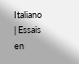Italiano | Essais en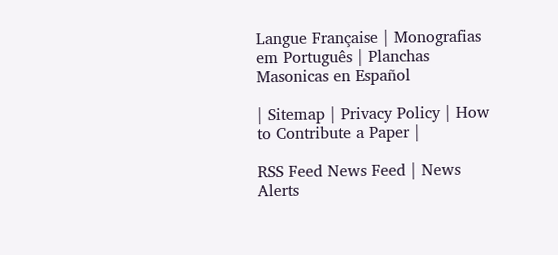Langue Française | Monografias em Português | Planchas Masonicas en Español

| Sitemap | Privacy Policy | How to Contribute a Paper |

RSS Feed News Feed | News Alerts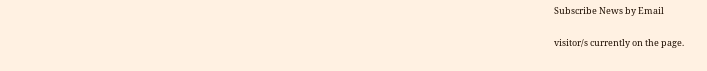Subscribe News by Email

visitor/s currently on the page.